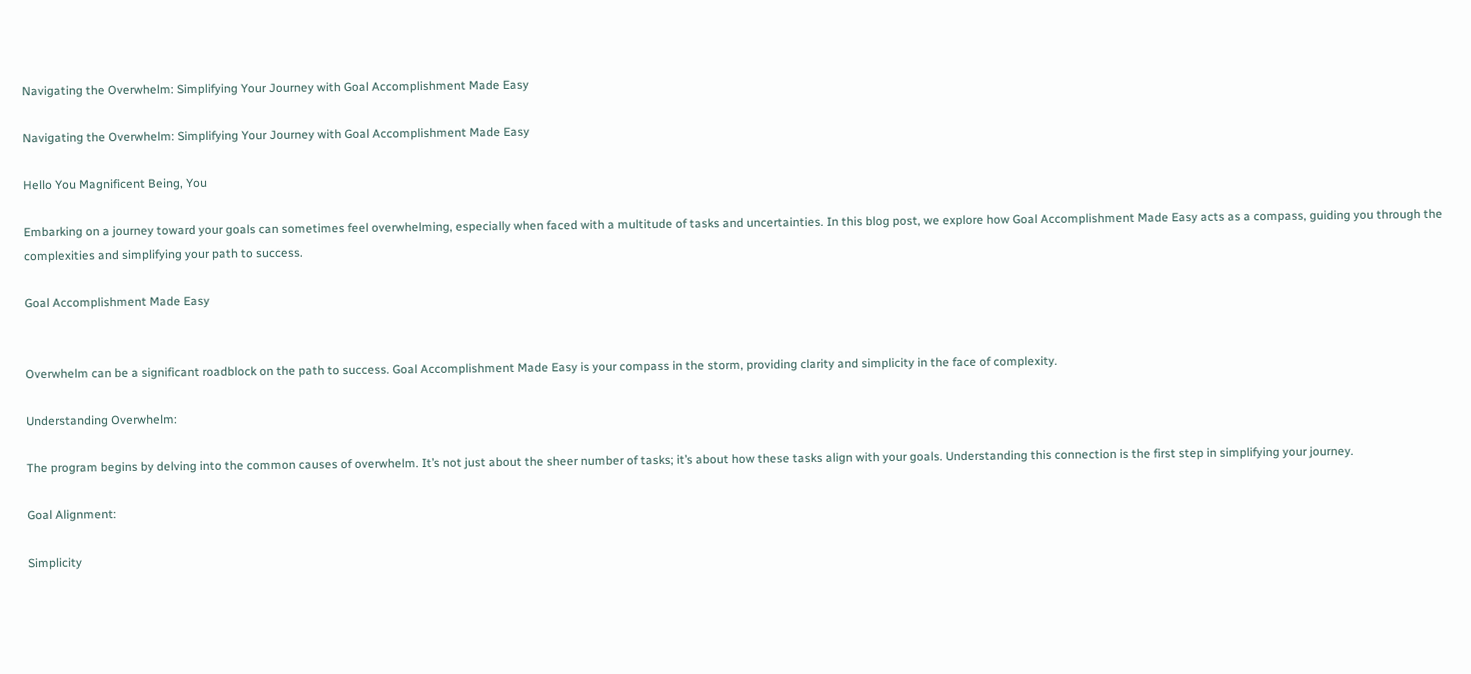Navigating the Overwhelm: Simplifying Your Journey with Goal Accomplishment Made Easy

Navigating the Overwhelm: Simplifying Your Journey with Goal Accomplishment Made Easy

Hello You Magnificent Being, You

Embarking on a journey toward your goals can sometimes feel overwhelming, especially when faced with a multitude of tasks and uncertainties. In this blog post, we explore how Goal Accomplishment Made Easy acts as a compass, guiding you through the complexities and simplifying your path to success.

Goal Accomplishment Made Easy


Overwhelm can be a significant roadblock on the path to success. Goal Accomplishment Made Easy is your compass in the storm, providing clarity and simplicity in the face of complexity.

Understanding Overwhelm:

The program begins by delving into the common causes of overwhelm. It’s not just about the sheer number of tasks; it’s about how these tasks align with your goals. Understanding this connection is the first step in simplifying your journey.

Goal Alignment:

Simplicity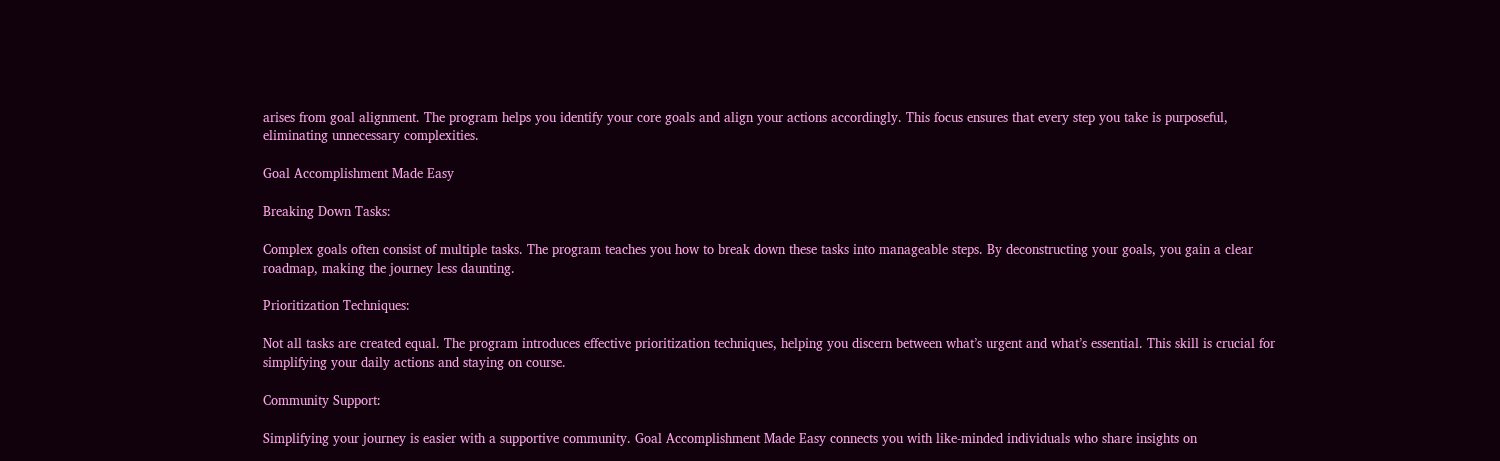arises from goal alignment. The program helps you identify your core goals and align your actions accordingly. This focus ensures that every step you take is purposeful, eliminating unnecessary complexities.

Goal Accomplishment Made Easy

Breaking Down Tasks:

Complex goals often consist of multiple tasks. The program teaches you how to break down these tasks into manageable steps. By deconstructing your goals, you gain a clear roadmap, making the journey less daunting.

Prioritization Techniques:

Not all tasks are created equal. The program introduces effective prioritization techniques, helping you discern between what’s urgent and what’s essential. This skill is crucial for simplifying your daily actions and staying on course.

Community Support:

Simplifying your journey is easier with a supportive community. Goal Accomplishment Made Easy connects you with like-minded individuals who share insights on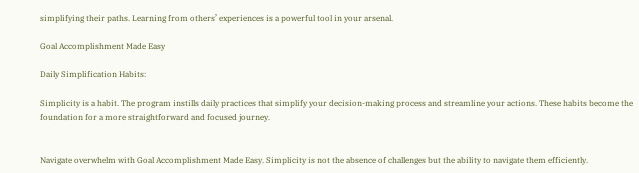simplifying their paths. Learning from others’ experiences is a powerful tool in your arsenal.

Goal Accomplishment Made Easy

Daily Simplification Habits:

Simplicity is a habit. The program instills daily practices that simplify your decision-making process and streamline your actions. These habits become the foundation for a more straightforward and focused journey.


Navigate overwhelm with Goal Accomplishment Made Easy. Simplicity is not the absence of challenges but the ability to navigate them efficiently.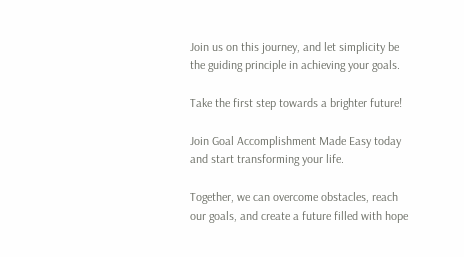Join us on this journey, and let simplicity be the guiding principle in achieving your goals.

Take the first step towards a brighter future!

Join Goal Accomplishment Made Easy today and start transforming your life.

Together, we can overcome obstacles, reach our goals, and create a future filled with hope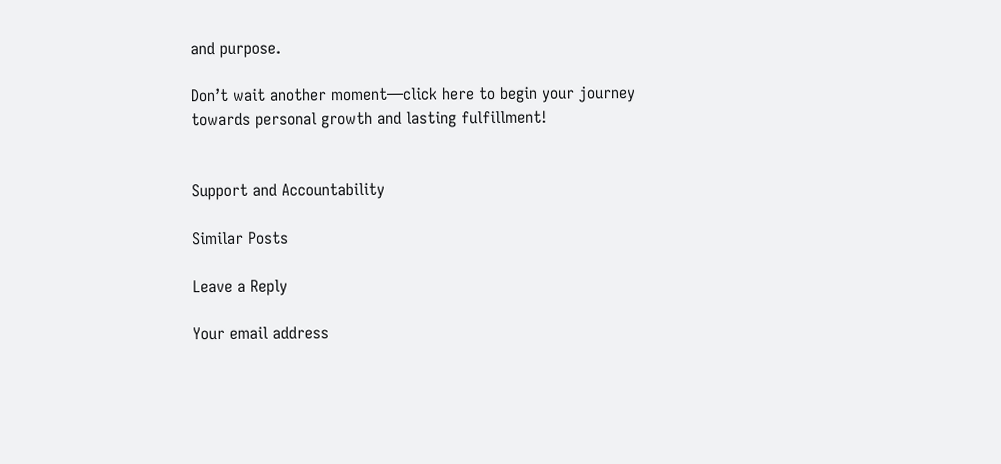and purpose.

Don’t wait another moment—click here to begin your journey towards personal growth and lasting fulfillment!


Support and Accountability

Similar Posts

Leave a Reply

Your email address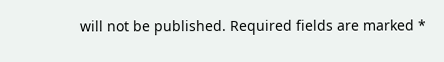will not be published. Required fields are marked *